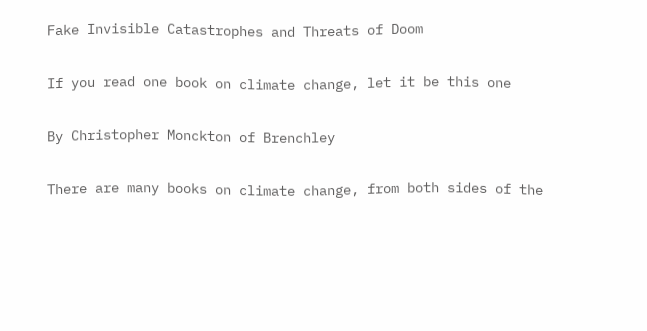Fake Invisible Catastrophes and Threats of Doom

If you read one book on climate change, let it be this one

By Christopher Monckton of Brenchley

There are many books on climate change, from both sides of the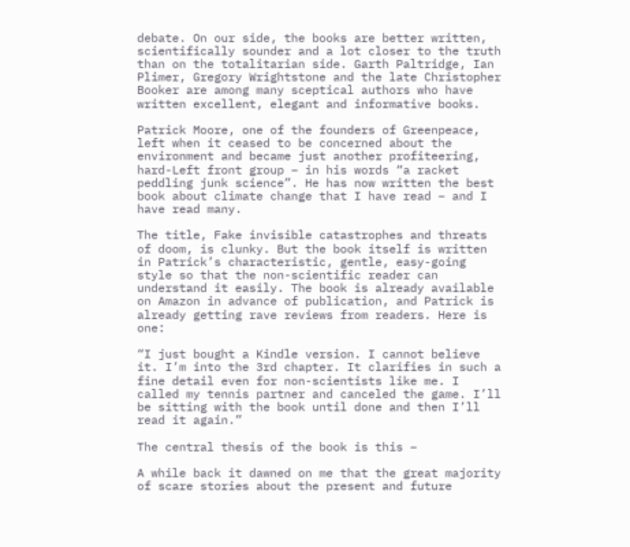debate. On our side, the books are better written, scientifically sounder and a lot closer to the truth than on the totalitarian side. Garth Paltridge, Ian Plimer, Gregory Wrightstone and the late Christopher Booker are among many sceptical authors who have written excellent, elegant and informative books.

Patrick Moore, one of the founders of Greenpeace, left when it ceased to be concerned about the environment and became just another profiteering, hard-Left front group – in his words “a racket peddling junk science”. He has now written the best book about climate change that I have read – and I have read many.

The title, Fake invisible catastrophes and threats of doom, is clunky. But the book itself is written in Patrick’s characteristic, gentle, easy-going style so that the non-scientific reader can understand it easily. The book is already available on Amazon in advance of publication, and Patrick is already getting rave reviews from readers. Here is one:

“I just bought a Kindle version. I cannot believe it. I’m into the 3rd chapter. It clarifies in such a fine detail even for non-scientists like me. I called my tennis partner and canceled the game. I’ll be sitting with the book until done and then I’ll read it again.”

The central thesis of the book is this –

A while back it dawned on me that the great majority of scare stories about the present and future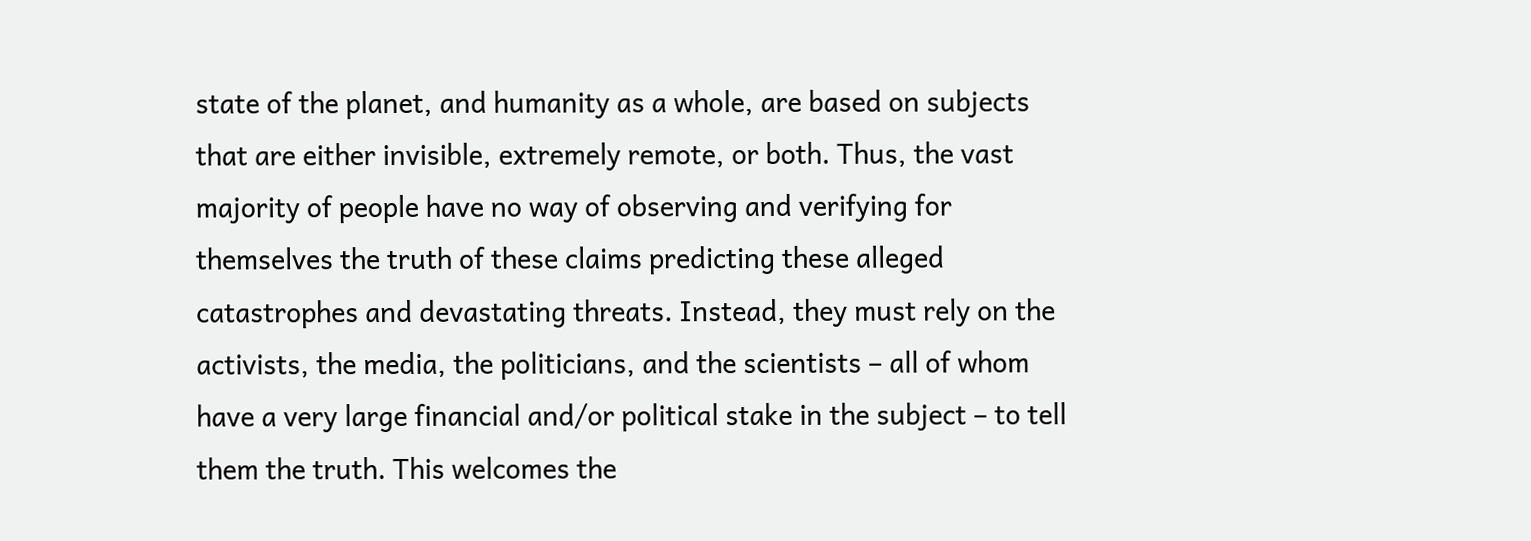state of the planet, and humanity as a whole, are based on subjects that are either invisible, extremely remote, or both. Thus, the vast majority of people have no way of observing and verifying for themselves the truth of these claims predicting these alleged catastrophes and devastating threats. Instead, they must rely on the activists, the media, the politicians, and the scientists – all of whom have a very large financial and/or political stake in the subject – to tell them the truth. This welcomes the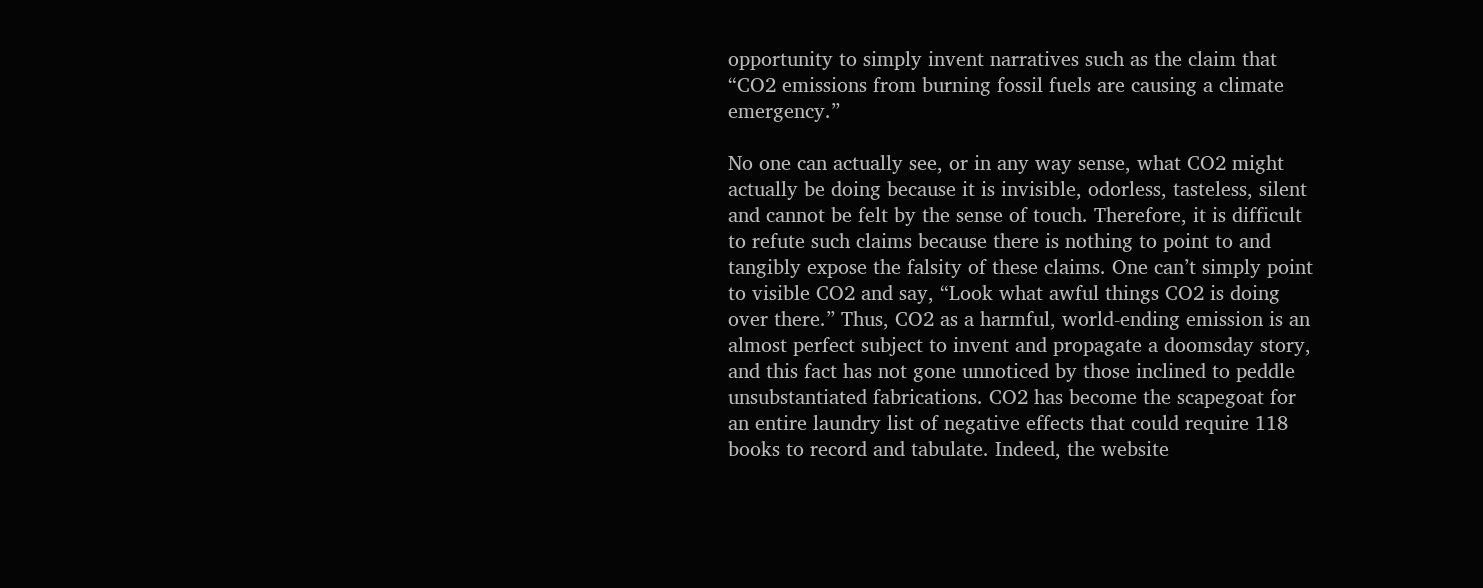opportunity to simply invent narratives such as the claim that “CO2 emissions from burning fossil fuels are causing a climate emergency.”

No one can actually see, or in any way sense, what CO2 might actually be doing because it is invisible, odorless, tasteless, silent and cannot be felt by the sense of touch. Therefore, it is difficult to refute such claims because there is nothing to point to and tangibly expose the falsity of these claims. One can’t simply point to visible CO2 and say, “Look what awful things CO2 is doing over there.” Thus, CO2 as a harmful, world-ending emission is an almost perfect subject to invent and propagate a doomsday story, and this fact has not gone unnoticed by those inclined to peddle unsubstantiated fabrications. CO2 has become the scapegoat for an entire laundry list of negative effects that could require 118 books to record and tabulate. Indeed, the website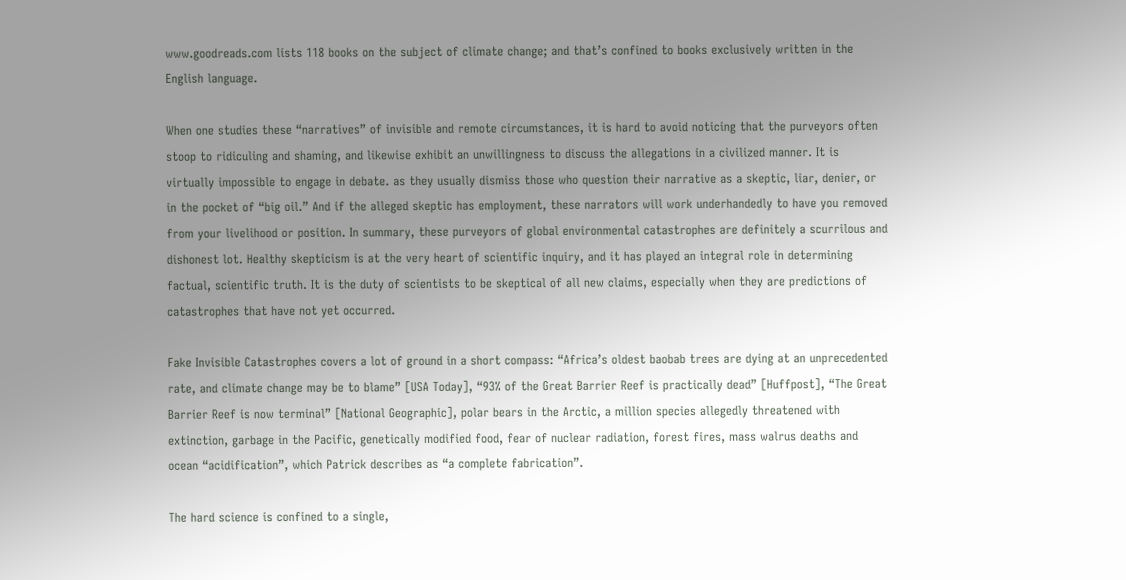www.goodreads.com lists 118 books on the subject of climate change; and that’s confined to books exclusively written in the English language.

When one studies these “narratives” of invisible and remote circumstances, it is hard to avoid noticing that the purveyors often stoop to ridiculing and shaming, and likewise exhibit an unwillingness to discuss the allegations in a civilized manner. It is virtually impossible to engage in debate. as they usually dismiss those who question their narrative as a skeptic, liar, denier, or in the pocket of “big oil.” And if the alleged skeptic has employment, these narrators will work underhandedly to have you removed from your livelihood or position. In summary, these purveyors of global environmental catastrophes are definitely a scurrilous and dishonest lot. Healthy skepticism is at the very heart of scientific inquiry, and it has played an integral role in determining factual, scientific truth. It is the duty of scientists to be skeptical of all new claims, especially when they are predictions of catastrophes that have not yet occurred.

Fake Invisible Catastrophes covers a lot of ground in a short compass: “Africa’s oldest baobab trees are dying at an unprecedented rate, and climate change may be to blame” [USA Today], “93% of the Great Barrier Reef is practically dead” [Huffpost], “The Great Barrier Reef is now terminal” [National Geographic], polar bears in the Arctic, a million species allegedly threatened with extinction, garbage in the Pacific, genetically modified food, fear of nuclear radiation, forest fires, mass walrus deaths and ocean “acidification”, which Patrick describes as “a complete fabrication”.

The hard science is confined to a single,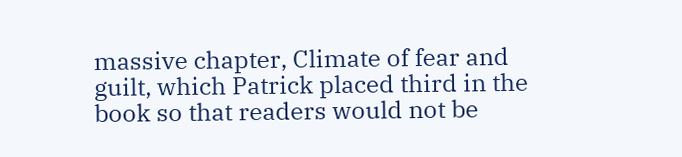massive chapter, Climate of fear and guilt, which Patrick placed third in the book so that readers would not be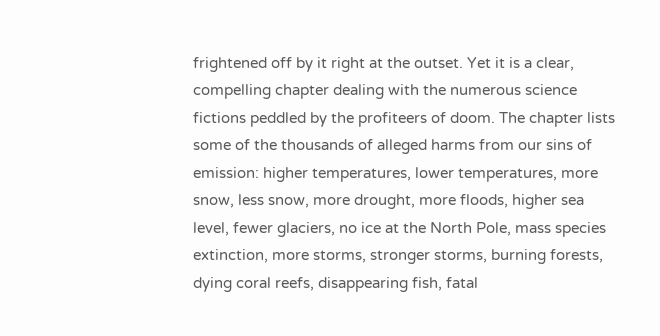frightened off by it right at the outset. Yet it is a clear, compelling chapter dealing with the numerous science fictions peddled by the profiteers of doom. The chapter lists some of the thousands of alleged harms from our sins of emission: higher temperatures, lower temperatures, more snow, less snow, more drought, more floods, higher sea level, fewer glaciers, no ice at the North Pole, mass species extinction, more storms, stronger storms, burning forests, dying coral reefs, disappearing fish, fatal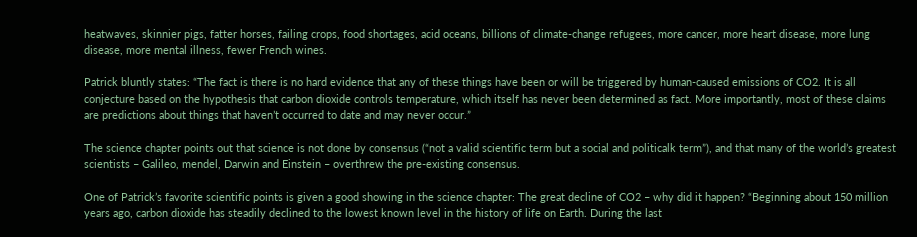heatwaves, skinnier pigs, fatter horses, failing crops, food shortages, acid oceans, billions of climate-change refugees, more cancer, more heart disease, more lung disease, more mental illness, fewer French wines.

Patrick bluntly states: “The fact is there is no hard evidence that any of these things have been or will be triggered by human-caused emissions of CO2. It is all conjecture based on the hypothesis that carbon dioxide controls temperature, which itself has never been determined as fact. More importantly, most of these claims are predictions about things that haven’t occurred to date and may never occur.”

The science chapter points out that science is not done by consensus (“not a valid scientific term but a social and politicalk term”), and that many of the world’s greatest scientists – Galileo, mendel, Darwin and Einstein – overthrew the pre-existing consensus.

One of Patrick’s favorite scientific points is given a good showing in the science chapter: The great decline of CO2 – why did it happen? “Beginning about 150 million years ago, carbon dioxide has steadily declined to the lowest known level in the history of life on Earth. During the last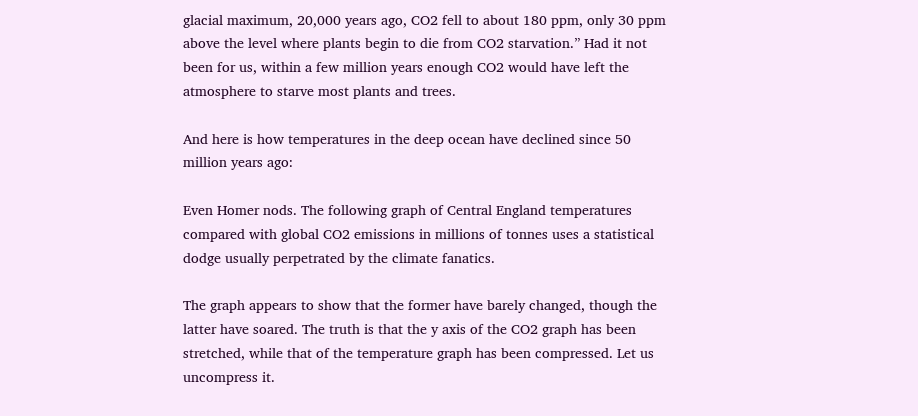glacial maximum, 20,000 years ago, CO2 fell to about 180 ppm, only 30 ppm above the level where plants begin to die from CO2 starvation.” Had it not been for us, within a few million years enough CO2 would have left the atmosphere to starve most plants and trees.

And here is how temperatures in the deep ocean have declined since 50 million years ago:

Even Homer nods. The following graph of Central England temperatures compared with global CO2 emissions in millions of tonnes uses a statistical dodge usually perpetrated by the climate fanatics.

The graph appears to show that the former have barely changed, though the latter have soared. The truth is that the y axis of the CO2 graph has been stretched, while that of the temperature graph has been compressed. Let us uncompress it.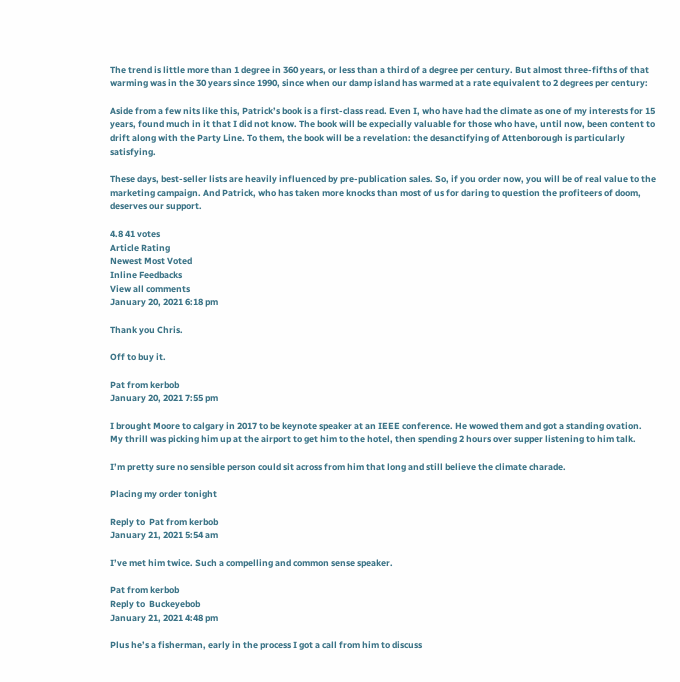The trend is little more than 1 degree in 360 years, or less than a third of a degree per century. But almost three-fifths of that warming was in the 30 years since 1990, since when our damp island has warmed at a rate equivalent to 2 degrees per century:

Aside from a few nits like this, Patrick’s book is a first-class read. Even I, who have had the climate as one of my interests for 15 years, found much in it that I did not know. The book will be expecially valuable for those who have, until now, been content to drift along with the Party Line. To them, the book will be a revelation: the desanctifying of Attenborough is particularly satisfying.

These days, best-seller lists are heavily influenced by pre-publication sales. So, if you order now, you will be of real value to the marketing campaign. And Patrick, who has taken more knocks than most of us for daring to question the profiteers of doom, deserves our support.

4.8 41 votes
Article Rating
Newest Most Voted
Inline Feedbacks
View all comments
January 20, 2021 6:18 pm

Thank you Chris.

Off to buy it.

Pat from kerbob
January 20, 2021 7:55 pm

I brought Moore to calgary in 2017 to be keynote speaker at an IEEE conference. He wowed them and got a standing ovation.
My thrill was picking him up at the airport to get him to the hotel, then spending 2 hours over supper listening to him talk.

I’m pretty sure no sensible person could sit across from him that long and still believe the climate charade.

Placing my order tonight

Reply to  Pat from kerbob
January 21, 2021 5:54 am

I’ve met him twice. Such a compelling and common sense speaker.

Pat from kerbob
Reply to  Buckeyebob
January 21, 2021 4:48 pm

Plus he’s a fisherman, early in the process I got a call from him to discuss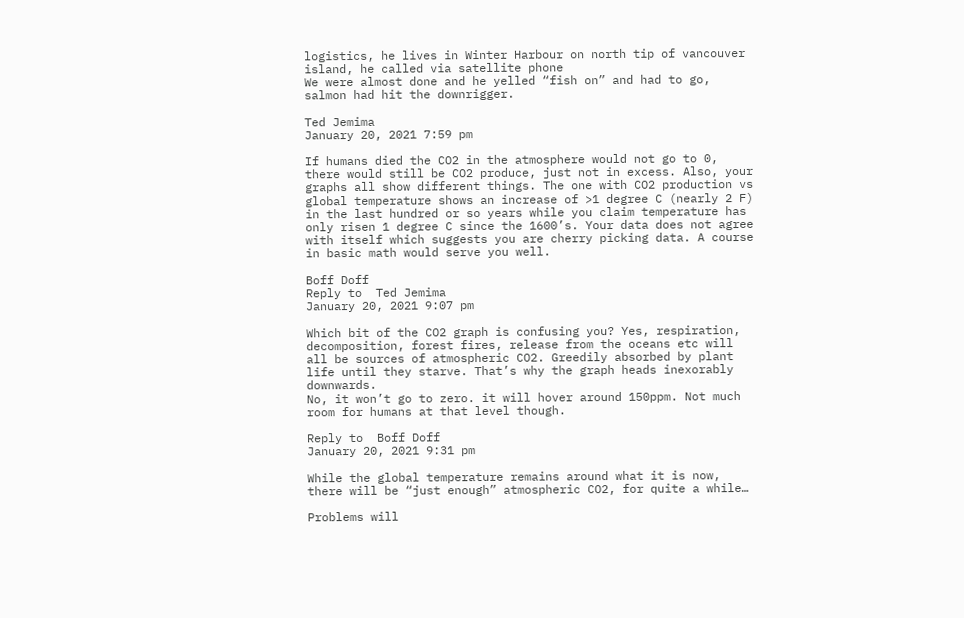logistics, he lives in Winter Harbour on north tip of vancouver island, he called via satellite phone
We were almost done and he yelled “fish on” and had to go, salmon had hit the downrigger.

Ted Jemima
January 20, 2021 7:59 pm

If humans died the CO2 in the atmosphere would not go to 0, there would still be CO2 produce, just not in excess. Also, your graphs all show different things. The one with CO2 production vs global temperature shows an increase of >1 degree C (nearly 2 F) in the last hundred or so years while you claim temperature has only risen 1 degree C since the 1600’s. Your data does not agree with itself which suggests you are cherry picking data. A course in basic math would serve you well.

Boff Doff
Reply to  Ted Jemima
January 20, 2021 9:07 pm

Which bit of the CO2 graph is confusing you? Yes, respiration, decomposition, forest fires, release from the oceans etc will all be sources of atmospheric CO2. Greedily absorbed by plant life until they starve. That’s why the graph heads inexorably downwards.
No, it won’t go to zero. it will hover around 150ppm. Not much room for humans at that level though.

Reply to  Boff Doff
January 20, 2021 9:31 pm

While the global temperature remains around what it is now, there will be “just enough” atmospheric CO2, for quite a while…

Problems will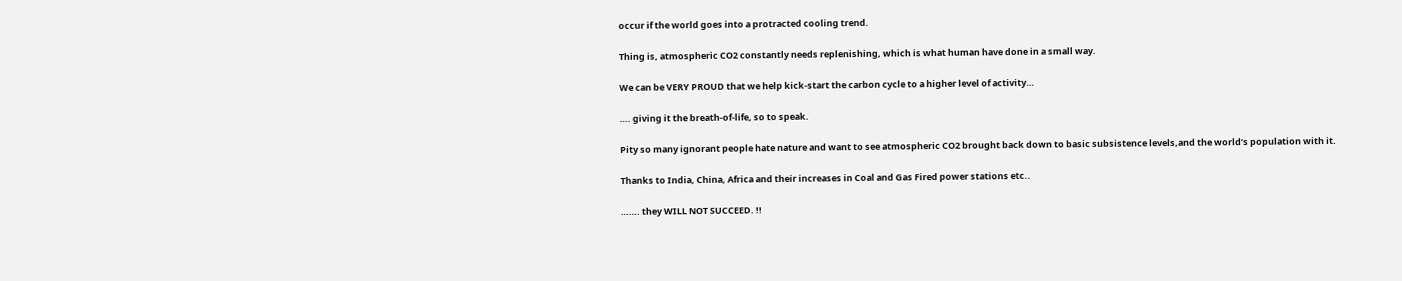occur if the world goes into a protracted cooling trend.

Thing is, atmospheric CO2 constantly needs replenishing, which is what human have done in a small way.

We can be VERY PROUD that we help kick-start the carbon cycle to a higher level of activity…

…. giving it the breath-of-life, so to speak.

Pity so many ignorant people hate nature and want to see atmospheric CO2 brought back down to basic subsistence levels,and the world’s population with it.

Thanks to India, China, Africa and their increases in Coal and Gas Fired power stations etc..

……. they WILL NOT SUCCEED. !!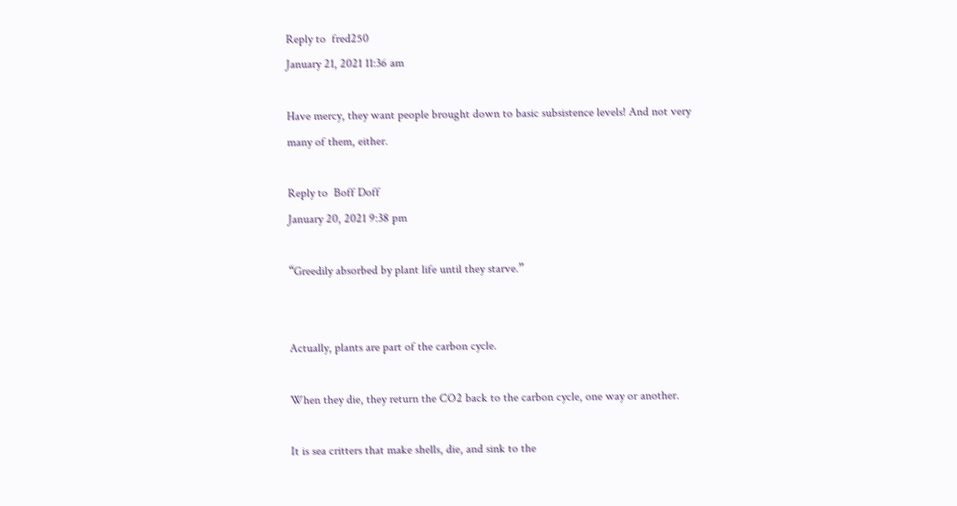Reply to  fred250
January 21, 2021 11:36 am

Have mercy, they want people brought down to basic subsistence levels! And not very many of them, either.

Reply to  Boff Doff
January 20, 2021 9:38 pm

“Greedily absorbed by plant life until they starve.”


Actually, plants are part of the carbon cycle.

When they die, they return the CO2 back to the carbon cycle, one way or another.

It is sea critters that make shells, die, and sink to the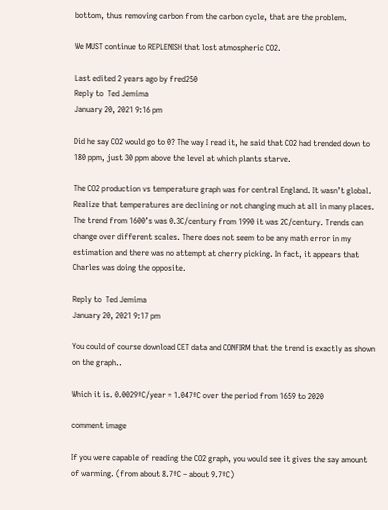bottom, thus removing carbon from the carbon cycle, that are the problem.

We MUST continue to REPLENISH that lost atmospheric CO2.

Last edited 2 years ago by fred250
Reply to  Ted Jemima
January 20, 2021 9:16 pm

Did he say CO2 would go to 0? The way I read it, he said that CO2 had trended down to 180 ppm, just 30 ppm above the level at which plants starve.

The CO2 production vs temperature graph was for central England. It wasn’t global. Realize that temperatures are declining or not changing much at all in many places. The trend from 1600’s was 0.3C/century from 1990 it was 2C/century. Trends can change over different scales. There does not seem to be any math error in my estimation and there was no attempt at cherry picking. In fact, it appears that Charles was doing the opposite.

Reply to  Ted Jemima
January 20, 2021 9:17 pm

You could of course download CET data and CONFIRM that the trend is exactly as shown on the graph..

Which it is. 0.0029ºC/year = 1.047ºC over the period from 1659 to 2020

comment image

If you were capable of reading the CO2 graph, you would see it gives the say amount of warming. (from about 8.7ºC – about 9.7ºC)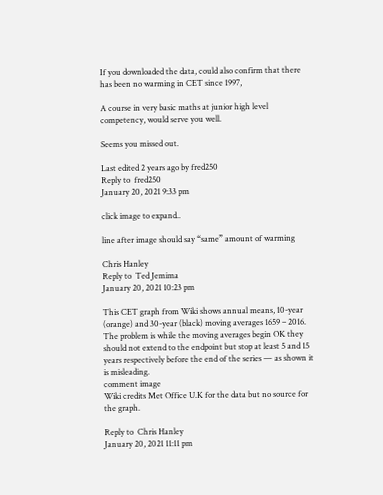If you downloaded the data, could also confirm that there has been no warming in CET since 1997,

A course in very basic maths at junior high level competency, would serve you well.

Seems you missed out.

Last edited 2 years ago by fred250
Reply to  fred250
January 20, 2021 9:33 pm

click image to expand..

line after image should say “same” amount of warming

Chris Hanley
Reply to  Ted Jemima
January 20, 2021 10:23 pm

This CET graph from Wiki shows annual means, 10-year (orange) and 30-year (black) moving averages 1659 – 2016.
The problem is while the moving averages begin OK they should not extend to the endpoint but stop at least 5 and 15 years respectively before the end of the series — as shown it is misleading.
comment image
Wiki credits Met Office U.K for the data but no source for the graph.

Reply to  Chris Hanley
January 20, 2021 11:11 pm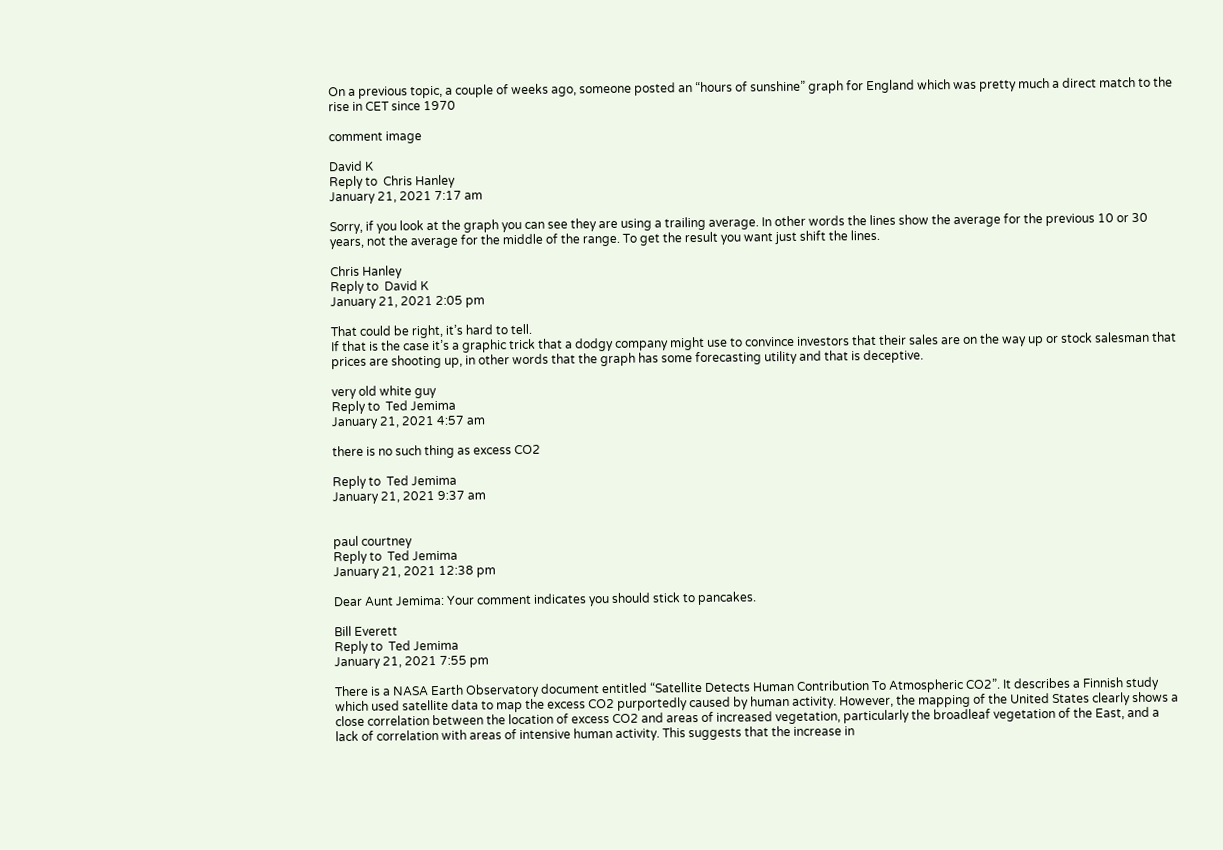On a previous topic, a couple of weeks ago, someone posted an “hours of sunshine” graph for England which was pretty much a direct match to the rise in CET since 1970

comment image

David K
Reply to  Chris Hanley
January 21, 2021 7:17 am

Sorry, if you look at the graph you can see they are using a trailing average. In other words the lines show the average for the previous 10 or 30 years, not the average for the middle of the range. To get the result you want just shift the lines.

Chris Hanley
Reply to  David K
January 21, 2021 2:05 pm

That could be right, it’s hard to tell.
If that is the case it’s a graphic trick that a dodgy company might use to convince investors that their sales are on the way up or stock salesman that prices are shooting up, in other words that the graph has some forecasting utility and that is deceptive.

very old white guy
Reply to  Ted Jemima
January 21, 2021 4:57 am

there is no such thing as excess CO2

Reply to  Ted Jemima
January 21, 2021 9:37 am


paul courtney
Reply to  Ted Jemima
January 21, 2021 12:38 pm

Dear Aunt Jemima: Your comment indicates you should stick to pancakes.

Bill Everett
Reply to  Ted Jemima
January 21, 2021 7:55 pm

There is a NASA Earth Observatory document entitled “Satellite Detects Human Contribution To Atmospheric CO2”. It describes a Finnish study which used satellite data to map the excess CO2 purportedly caused by human activity. However, the mapping of the United States clearly shows a close correlation between the location of excess CO2 and areas of increased vegetation, particularly the broadleaf vegetation of the East, and a lack of correlation with areas of intensive human activity. This suggests that the increase in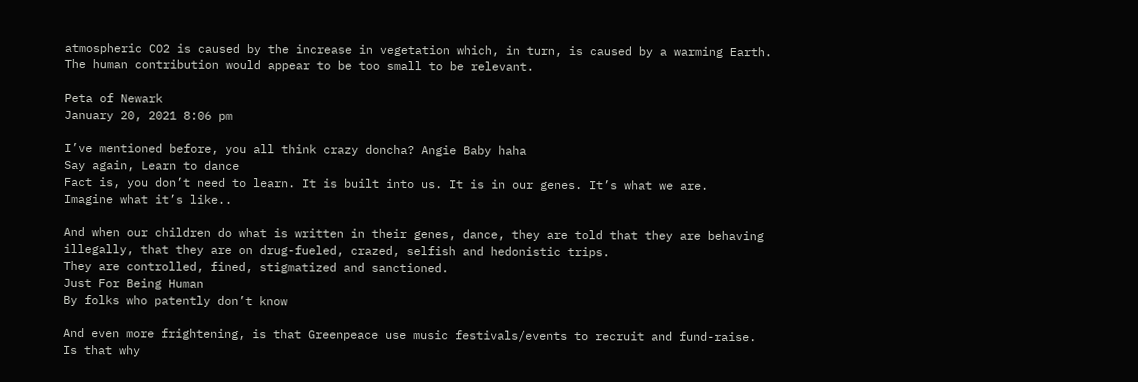atmospheric CO2 is caused by the increase in vegetation which, in turn, is caused by a warming Earth. The human contribution would appear to be too small to be relevant.

Peta of Newark
January 20, 2021 8:06 pm

I’ve mentioned before, you all think crazy doncha? Angie Baby haha
Say again, Learn to dance
Fact is, you don’t need to learn. It is built into us. It is in our genes. It’s what we are.
Imagine what it’s like..

And when our children do what is written in their genes, dance, they are told that they are behaving illegally, that they are on drug-fueled, crazed, selfish and hedonistic trips.
They are controlled, fined, stigmatized and sanctioned.
Just For Being Human
By folks who patently don’t know

And even more frightening, is that Greenpeace use music festivals/events to recruit and fund-raise.
Is that why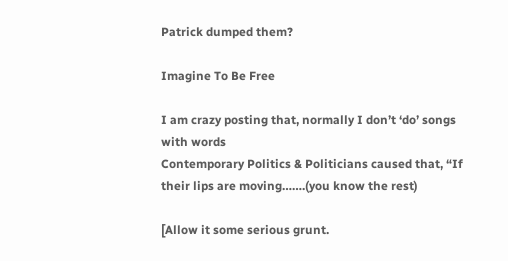Patrick dumped them?

Imagine To Be Free

I am crazy posting that, normally I don’t ‘do’ songs with words
Contemporary Politics & Politicians caused that, “If their lips are moving…….(you know the rest)

[Allow it some serious grunt.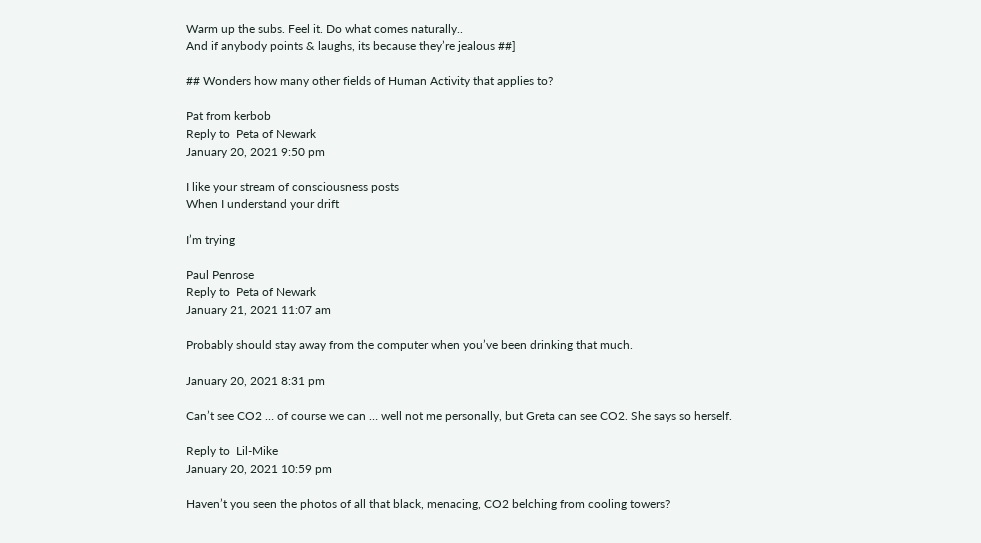Warm up the subs. Feel it. Do what comes naturally..
And if anybody points & laughs, its because they’re jealous ##]

## Wonders how many other fields of Human Activity that applies to?

Pat from kerbob
Reply to  Peta of Newark
January 20, 2021 9:50 pm

I like your stream of consciousness posts
When I understand your drift

I’m trying

Paul Penrose
Reply to  Peta of Newark
January 21, 2021 11:07 am

Probably should stay away from the computer when you’ve been drinking that much.

January 20, 2021 8:31 pm

Can’t see CO2 … of course we can … well not me personally, but Greta can see CO2. She says so herself.

Reply to  Lil-Mike
January 20, 2021 10:59 pm

Haven’t you seen the photos of all that black, menacing, CO2 belching from cooling towers?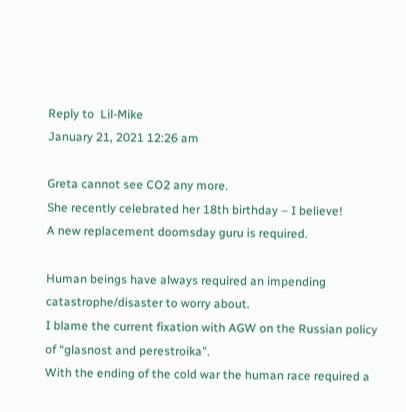Reply to  Lil-Mike
January 21, 2021 12:26 am

Greta cannot see CO2 any more.
She recently celebrated her 18th birthday – I believe!
A new replacement doomsday guru is required.

Human beings have always required an impending catastrophe/disaster to worry about.
I blame the current fixation with AGW on the Russian policy of “glasnost and perestroika”.
With the ending of the cold war the human race required a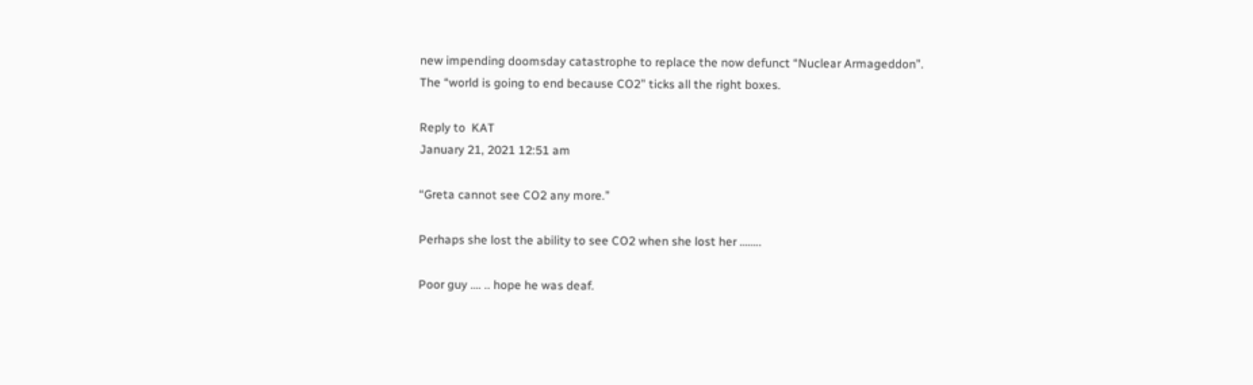new impending doomsday catastrophe to replace the now defunct “Nuclear Armageddon”.
The “world is going to end because CO2” ticks all the right boxes.

Reply to  KAT
January 21, 2021 12:51 am

“Greta cannot see CO2 any more.”

Perhaps she lost the ability to see CO2 when she lost her ……..

Poor guy …. .. hope he was deaf.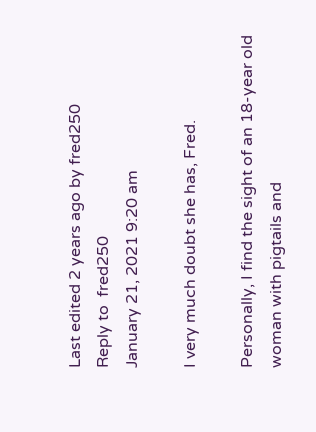Last edited 2 years ago by fred250
Reply to  fred250
January 21, 2021 9:20 am

I very much doubt she has, Fred.

Personally, I find the sight of an 18-year old woman with pigtails and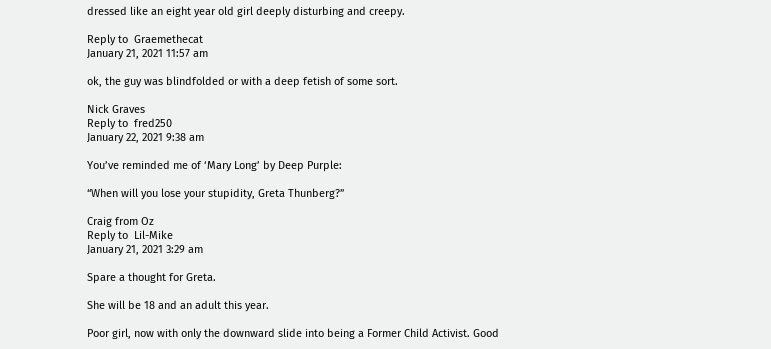dressed like an eight year old girl deeply disturbing and creepy.

Reply to  Graemethecat
January 21, 2021 11:57 am

ok, the guy was blindfolded or with a deep fetish of some sort.

Nick Graves
Reply to  fred250
January 22, 2021 9:38 am

You’ve reminded me of ‘Mary Long’ by Deep Purple:

“When will you lose your stupidity, Greta Thunberg?”

Craig from Oz
Reply to  Lil-Mike
January 21, 2021 3:29 am

Spare a thought for Greta.

She will be 18 and an adult this year.

Poor girl, now with only the downward slide into being a Former Child Activist. Good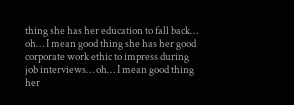thing she has her education to fall back… oh… I mean good thing she has her good corporate work ethic to impress during job interviews… oh… I mean good thing her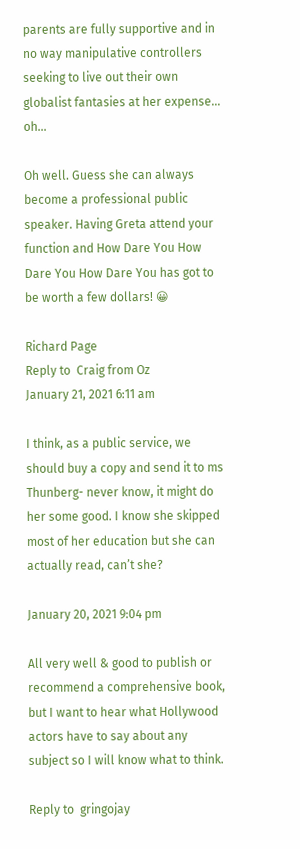parents are fully supportive and in no way manipulative controllers seeking to live out their own globalist fantasies at her expense… oh…

Oh well. Guess she can always become a professional public speaker. Having Greta attend your function and How Dare You How Dare You How Dare You has got to be worth a few dollars! 😀

Richard Page
Reply to  Craig from Oz
January 21, 2021 6:11 am

I think, as a public service, we should buy a copy and send it to ms Thunberg- never know, it might do her some good. I know she skipped most of her education but she can actually read, can’t she?

January 20, 2021 9:04 pm

All very well & good to publish or recommend a comprehensive book, but I want to hear what Hollywood actors have to say about any subject so I will know what to think.

Reply to  gringojay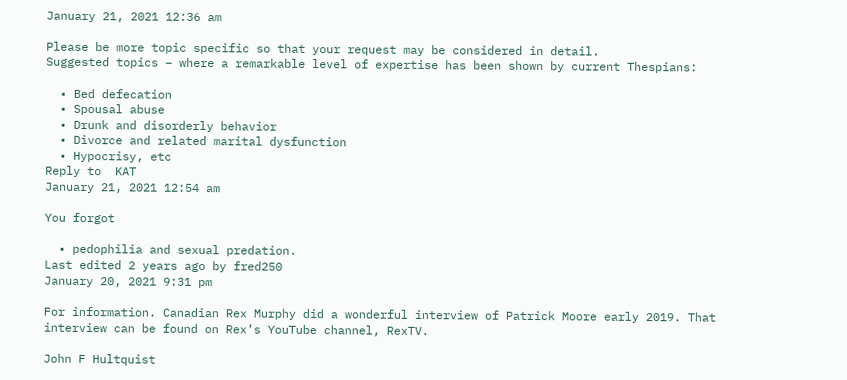January 21, 2021 12:36 am

Please be more topic specific so that your request may be considered in detail.
Suggested topics – where a remarkable level of expertise has been shown by current Thespians:

  • Bed defecation
  • Spousal abuse
  • Drunk and disorderly behavior
  • Divorce and related marital dysfunction
  • Hypocrisy, etc
Reply to  KAT
January 21, 2021 12:54 am

You forgot

  • pedophilia and sexual predation.
Last edited 2 years ago by fred250
January 20, 2021 9:31 pm

For information. Canadian Rex Murphy did a wonderful interview of Patrick Moore early 2019. That interview can be found on Rex’s YouTube channel, RexTV.

John F Hultquist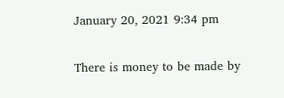January 20, 2021 9:34 pm

There is money to be made by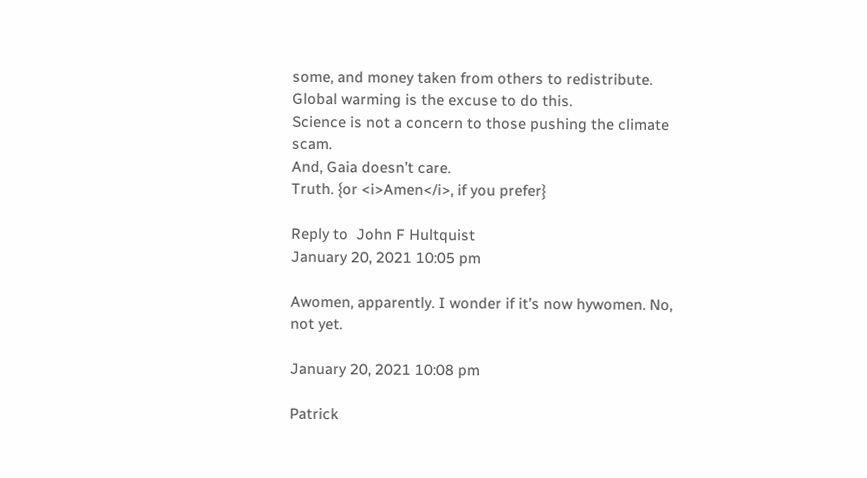some, and money taken from others to redistribute. Global warming is the excuse to do this.
Science is not a concern to those pushing the climate scam.
And, Gaia doesn’t care.
Truth. {or <i>Amen</i>, if you prefer}

Reply to  John F Hultquist
January 20, 2021 10:05 pm

Awomen, apparently. I wonder if it’s now hywomen. No, not yet.

January 20, 2021 10:08 pm

Patrick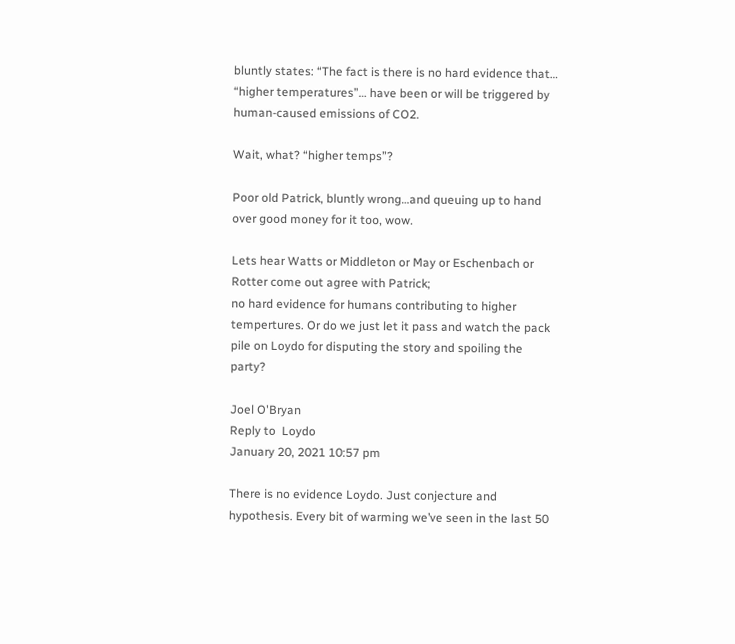bluntly states: “The fact is there is no hard evidence that… “higher temperatures”… have been or will be triggered by human-caused emissions of CO2.

Wait, what? “higher temps”?

Poor old Patrick, bluntly wrong…and queuing up to hand over good money for it too, wow.

Lets hear Watts or Middleton or May or Eschenbach or Rotter come out agree with Patrick;
no hard evidence for humans contributing to higher tempertures. Or do we just let it pass and watch the pack pile on Loydo for disputing the story and spoiling the party?

Joel O'Bryan
Reply to  Loydo
January 20, 2021 10:57 pm

There is no evidence Loydo. Just conjecture and hypothesis. Every bit of warming we’ve seen in the last 50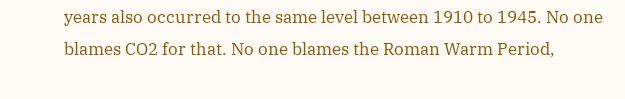years also occurred to the same level between 1910 to 1945. No one blames CO2 for that. No one blames the Roman Warm Period,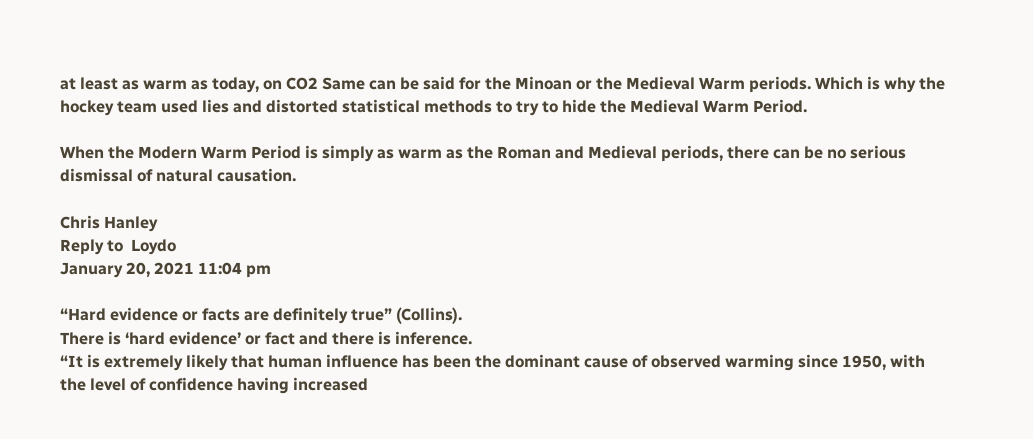at least as warm as today, on CO2 Same can be said for the Minoan or the Medieval Warm periods. Which is why the hockey team used lies and distorted statistical methods to try to hide the Medieval Warm Period.

When the Modern Warm Period is simply as warm as the Roman and Medieval periods, there can be no serious dismissal of natural causation.

Chris Hanley
Reply to  Loydo
January 20, 2021 11:04 pm

“Hard evidence or facts are definitely true” (Collins).
There is ‘hard evidence’ or fact and there is inference.
“It is extremely likely that human influence has been the dominant cause of observed warming since 1950, with the level of confidence having increased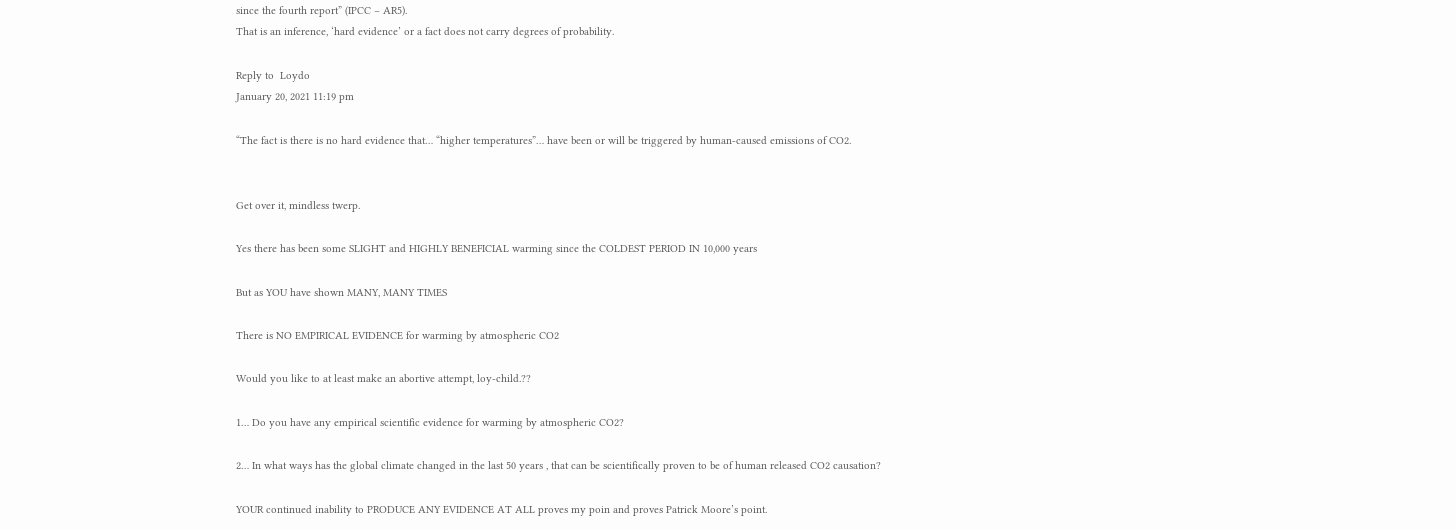since the fourth report” (IPCC – AR5).
That is an inference, ‘hard evidence’ or a fact does not carry degrees of probability.

Reply to  Loydo
January 20, 2021 11:19 pm

“The fact is there is no hard evidence that… “higher temperatures”… have been or will be triggered by human-caused emissions of CO2.


Get over it, mindless twerp.

Yes there has been some SLIGHT and HIGHLY BENEFICIAL warming since the COLDEST PERIOD IN 10,000 years

But as YOU have shown MANY, MANY TIMES

There is NO EMPIRICAL EVIDENCE for warming by atmospheric CO2

Would you like to at least make an abortive attempt, loy-child.??

1… Do you have any empirical scientific evidence for warming by atmospheric CO2?

2… In what ways has the global climate changed in the last 50 years , that can be scientifically proven to be of human released CO2 causation?

YOUR continued inability to PRODUCE ANY EVIDENCE AT ALL proves my poin and proves Patrick Moore’s point.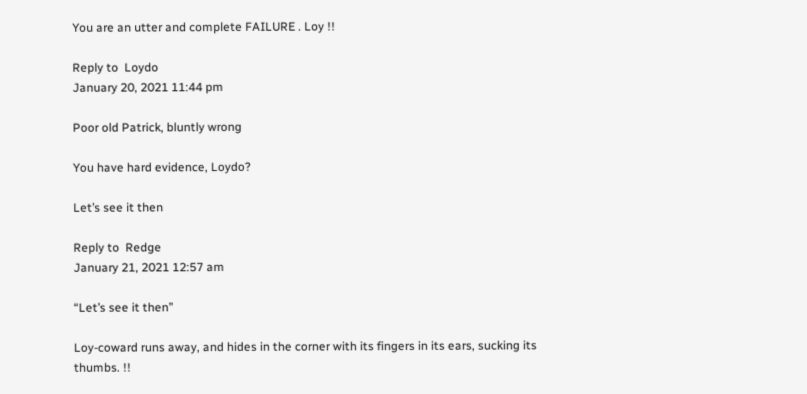You are an utter and complete FAILURE . Loy !!

Reply to  Loydo
January 20, 2021 11:44 pm

Poor old Patrick, bluntly wrong

You have hard evidence, Loydo?

Let’s see it then

Reply to  Redge
January 21, 2021 12:57 am

“Let’s see it then”

Loy-coward runs away, and hides in the corner with its fingers in its ears, sucking its thumbs. !!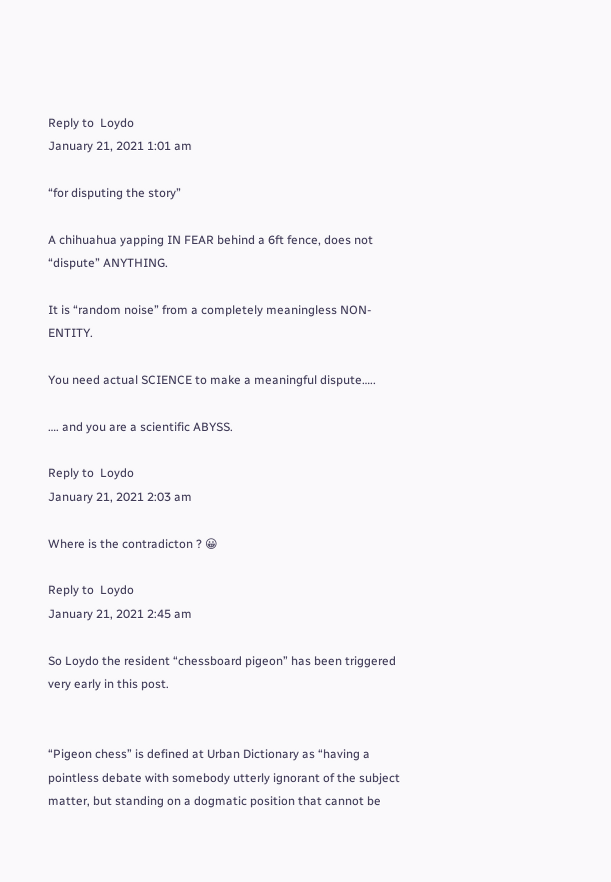Reply to  Loydo
January 21, 2021 1:01 am

“for disputing the story”

A chihuahua yapping IN FEAR behind a 6ft fence, does not “dispute” ANYTHING.

It is “random noise” from a completely meaningless NON-ENTITY.

You need actual SCIENCE to make a meaningful dispute…..

…. and you are a scientific ABYSS.

Reply to  Loydo
January 21, 2021 2:03 am

Where is the contradicton ? 😀

Reply to  Loydo
January 21, 2021 2:45 am

So Loydo the resident “chessboard pigeon” has been triggered very early in this post.


“Pigeon chess” is defined at Urban Dictionary as “having a pointless debate with somebody utterly ignorant of the subject matter, but standing on a dogmatic position that cannot be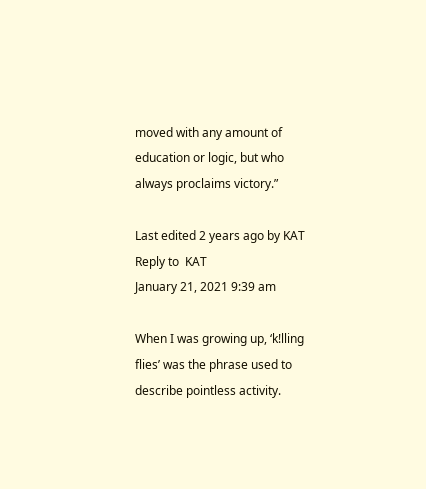moved with any amount of education or logic, but who always proclaims victory.”

Last edited 2 years ago by KAT
Reply to  KAT
January 21, 2021 9:39 am

When I was growing up, ‘k!lling flies’ was the phrase used to describe pointless activity.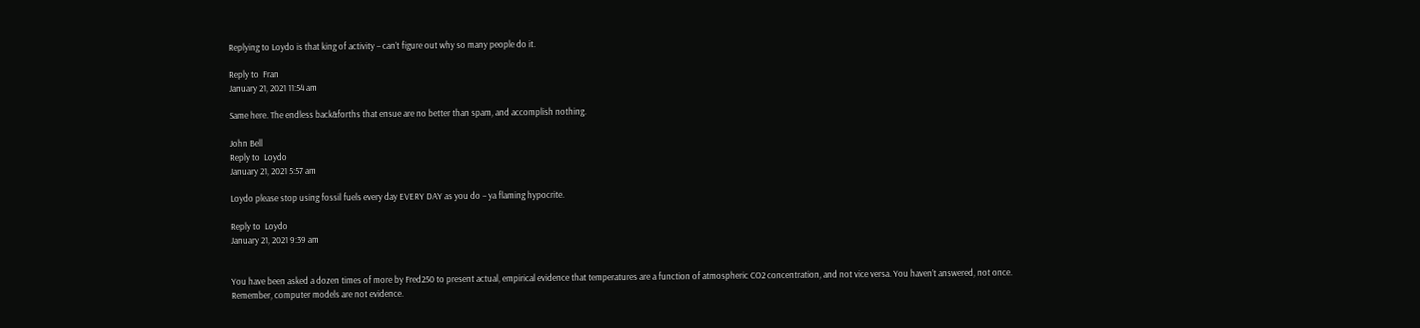Replying to Loydo is that king of activity – can’t figure out why so many people do it.

Reply to  Fran
January 21, 2021 11:54 am

Same here. The endless back&forths that ensue are no better than spam, and accomplish nothing.

John Bell
Reply to  Loydo
January 21, 2021 5:57 am

Loydo please stop using fossil fuels every day EVERY DAY as you do – ya flaming hypocrite.

Reply to  Loydo
January 21, 2021 9:39 am


You have been asked a dozen times of more by Fred250 to present actual, empirical evidence that temperatures are a function of atmospheric CO2 concentration, and not vice versa. You haven’t answered, not once. Remember, computer models are not evidence.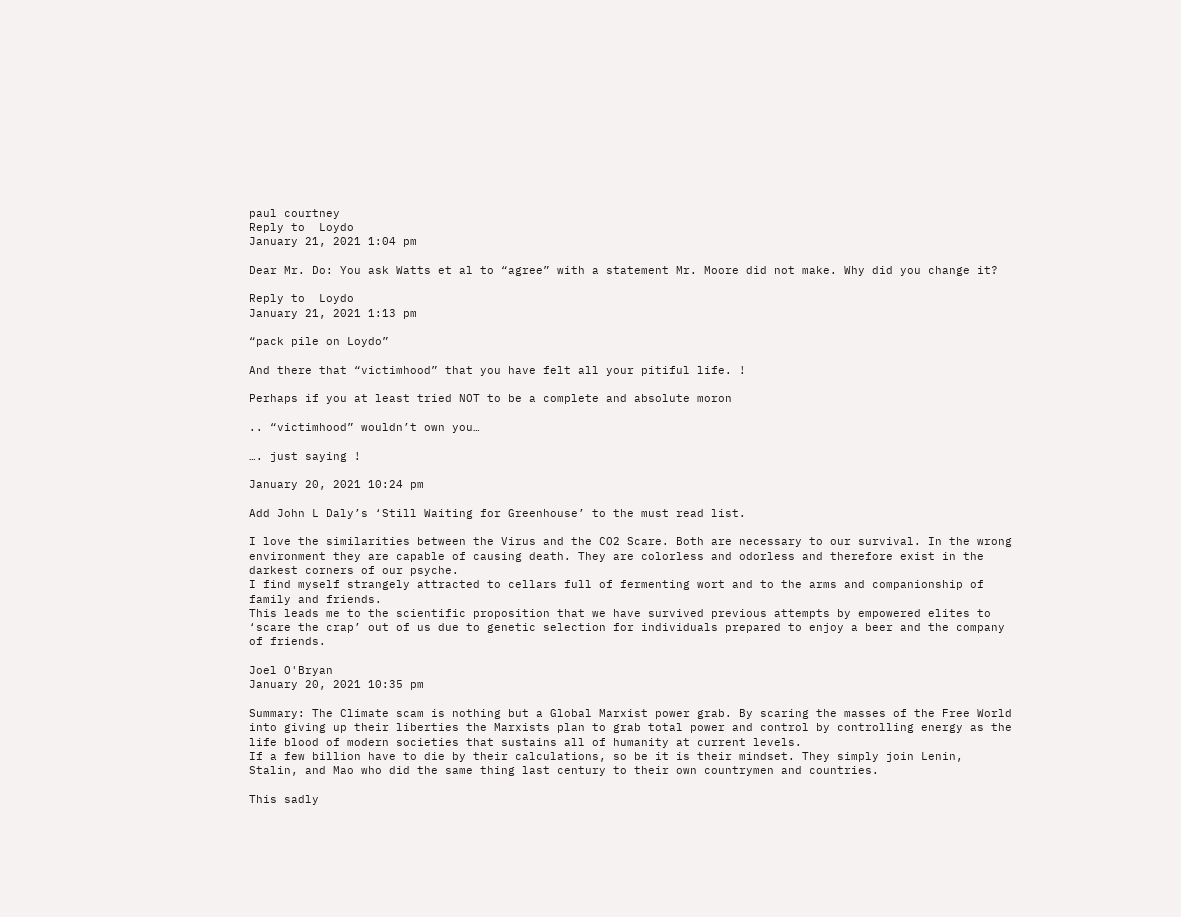paul courtney
Reply to  Loydo
January 21, 2021 1:04 pm

Dear Mr. Do: You ask Watts et al to “agree” with a statement Mr. Moore did not make. Why did you change it?

Reply to  Loydo
January 21, 2021 1:13 pm

“pack pile on Loydo”

And there that “victimhood” that you have felt all your pitiful life. !

Perhaps if you at least tried NOT to be a complete and absolute moron

.. “victimhood” wouldn’t own you…

…. just saying !

January 20, 2021 10:24 pm

Add John L Daly’s ‘Still Waiting for Greenhouse’ to the must read list.

I love the similarities between the Virus and the CO2 Scare. Both are necessary to our survival. In the wrong environment they are capable of causing death. They are colorless and odorless and therefore exist in the darkest corners of our psyche.
I find myself strangely attracted to cellars full of fermenting wort and to the arms and companionship of family and friends.
This leads me to the scientific proposition that we have survived previous attempts by empowered elites to ‘scare the crap’ out of us due to genetic selection for individuals prepared to enjoy a beer and the company of friends.

Joel O'Bryan
January 20, 2021 10:35 pm

Summary: The Climate scam is nothing but a Global Marxist power grab. By scaring the masses of the Free World into giving up their liberties the Marxists plan to grab total power and control by controlling energy as the life blood of modern societies that sustains all of humanity at current levels.
If a few billion have to die by their calculations, so be it is their mindset. They simply join Lenin, Stalin, and Mao who did the same thing last century to their own countrymen and countries.

This sadly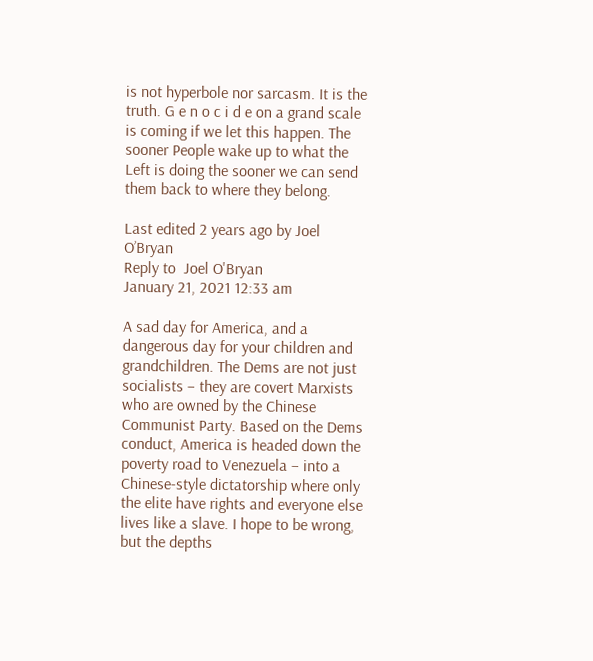is not hyperbole nor sarcasm. It is the truth. G e n o c i d e on a grand scale is coming if we let this happen. The sooner People wake up to what the Left is doing the sooner we can send them back to where they belong.

Last edited 2 years ago by Joel O’Bryan
Reply to  Joel O'Bryan
January 21, 2021 12:33 am

A sad day for America, and a dangerous day for your children and grandchildren. The Dems are not just socialists – they are covert Marxists who are owned by the Chinese Communist Party. Based on the Dems conduct, America is headed down the poverty road to Venezuela – into a Chinese-style dictatorship where only the elite have rights and everyone else lives like a slave. I hope to be wrong, but the depths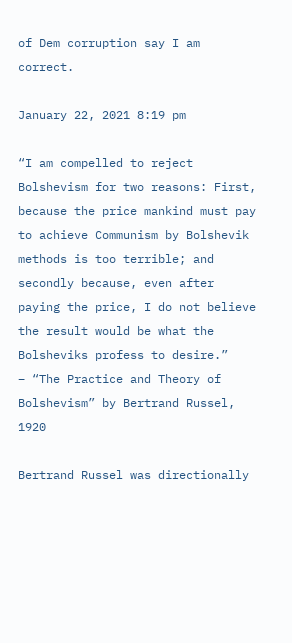of Dem corruption say I am correct.

January 22, 2021 8:19 pm

“I am compelled to reject Bolshevism for two reasons: First, because the price mankind must pay to achieve Communism by Bolshevik methods is too terrible; and secondly because, even after paying the price, I do not believe the result would be what the Bolsheviks profess to desire.”
– “The Practice and Theory of Bolshevism” by Bertrand Russel, 1920

Bertrand Russel was directionally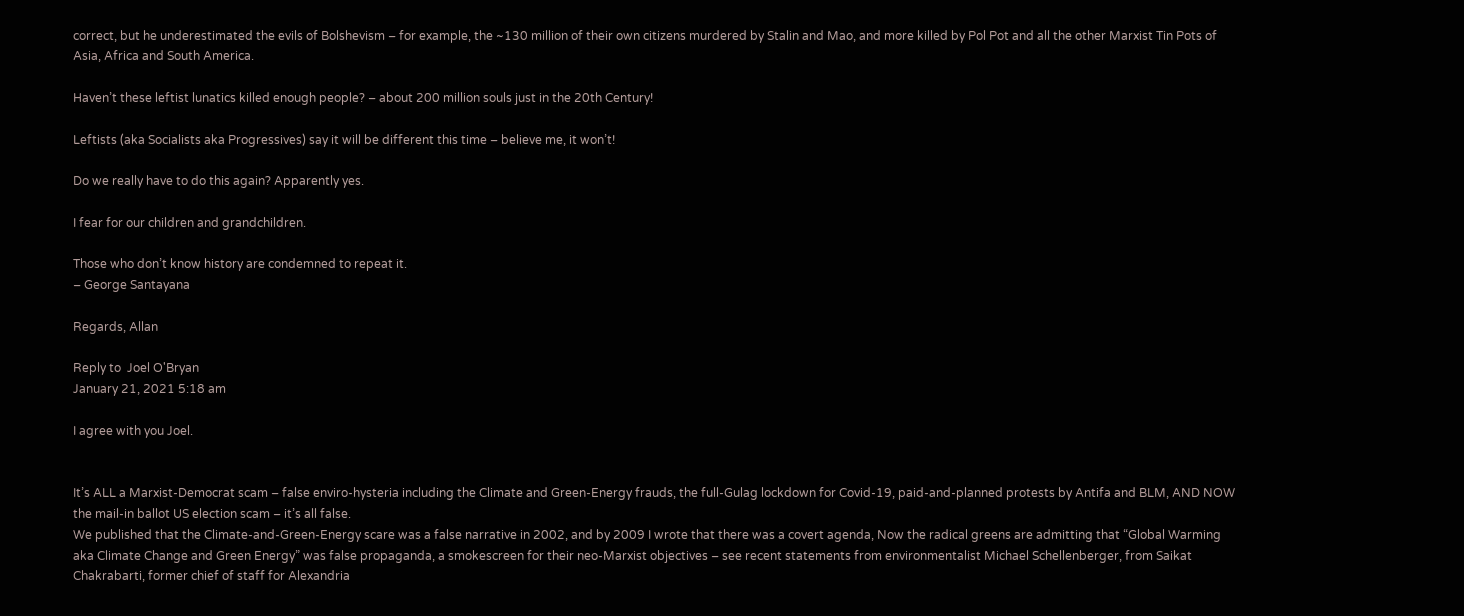correct, but he underestimated the evils of Bolshevism – for example, the ~130 million of their own citizens murdered by Stalin and Mao, and more killed by Pol Pot and all the other Marxist Tin Pots of Asia, Africa and South America.

Haven’t these leftist lunatics killed enough people? – about 200 million souls just in the 20th Century!

Leftists (aka Socialists aka Progressives) say it will be different this time – believe me, it won’t!

Do we really have to do this again? Apparently yes.

I fear for our children and grandchildren.

Those who don’t know history are condemned to repeat it.
– George Santayana

Regards, Allan

Reply to  Joel O'Bryan
January 21, 2021 5:18 am

I agree with you Joel.


It’s ALL a Marxist-Democrat scam – false enviro-hysteria including the Climate and Green-Energy frauds, the full-Gulag lockdown for Covid-19, paid-and-planned protests by Antifa and BLM, AND NOW the mail-in ballot US election scam – it’s all false.
We published that the Climate-and-Green-Energy scare was a false narrative in 2002, and by 2009 I wrote that there was a covert agenda, Now the radical greens are admitting that “Global Warming aka Climate Change and Green Energy” was false propaganda, a smokescreen for their neo-Marxist objectives – see recent statements from environmentalist Michael Schellenberger, from Saikat Chakrabarti, former chief of staff for Alexandria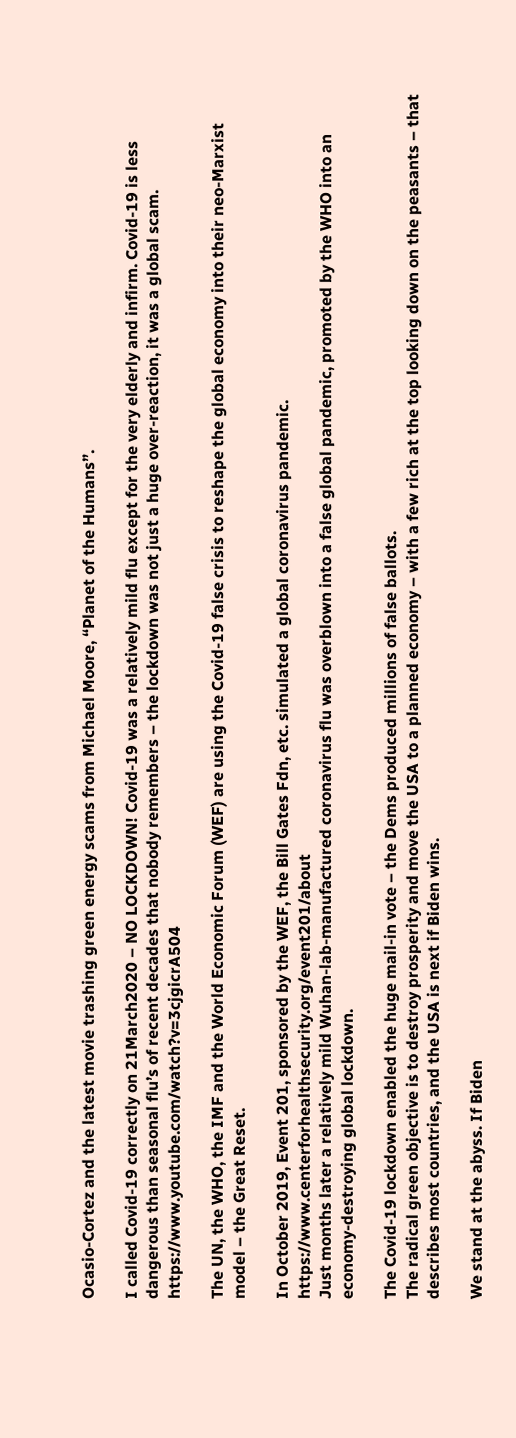Ocasio-Cortez and the latest movie trashing green energy scams from Michael Moore, “Planet of the Humans”.

I called Covid-19 correctly on 21March2020 – NO LOCKDOWN! Covid-19 was a relatively mild flu except for the very elderly and infirm. Covid-19 is less dangerous than seasonal flu’s of recent decades that nobody remembers – the lockdown was not just a huge over-reaction, it was a global scam. https://www.youtube.com/watch?v=3cjgicrA504

The UN, the WHO, the IMF and the World Economic Forum (WEF) are using the Covid-19 false crisis to reshape the global economy into their neo-Marxist model – the Great Reset.

In October 2019, Event 201, sponsored by the WEF, the Bill Gates Fdn, etc. simulated a global coronavirus pandemic. https://www.centerforhealthsecurity.org/event201/about
Just months later a relatively mild Wuhan-lab-manufactured coronavirus flu was overblown into a false global pandemic, promoted by the WHO into an economy-destroying global lockdown.

The Covid-19 lockdown enabled the huge mail-in vote – the Dems produced millions of false ballots.
The radical green objective is to destroy prosperity and move the USA to a planned economy – with a few rich at the top looking down on the peasants – that describes most countries, and the USA is next if Biden wins.

We stand at the abyss. If Biden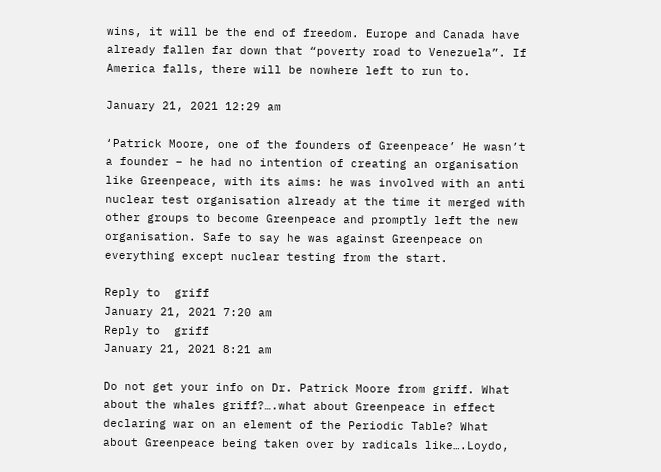wins, it will be the end of freedom. Europe and Canada have already fallen far down that “poverty road to Venezuela”. If America falls, there will be nowhere left to run to.

January 21, 2021 12:29 am

‘Patrick Moore, one of the founders of Greenpeace’ He wasn’t a founder – he had no intention of creating an organisation like Greenpeace, with its aims: he was involved with an anti nuclear test organisation already at the time it merged with other groups to become Greenpeace and promptly left the new organisation. Safe to say he was against Greenpeace on everything except nuclear testing from the start.

Reply to  griff
January 21, 2021 7:20 am
Reply to  griff
January 21, 2021 8:21 am

Do not get your info on Dr. Patrick Moore from griff. What about the whales griff?….what about Greenpeace in effect declaring war on an element of the Periodic Table? What about Greenpeace being taken over by radicals like….Loydo,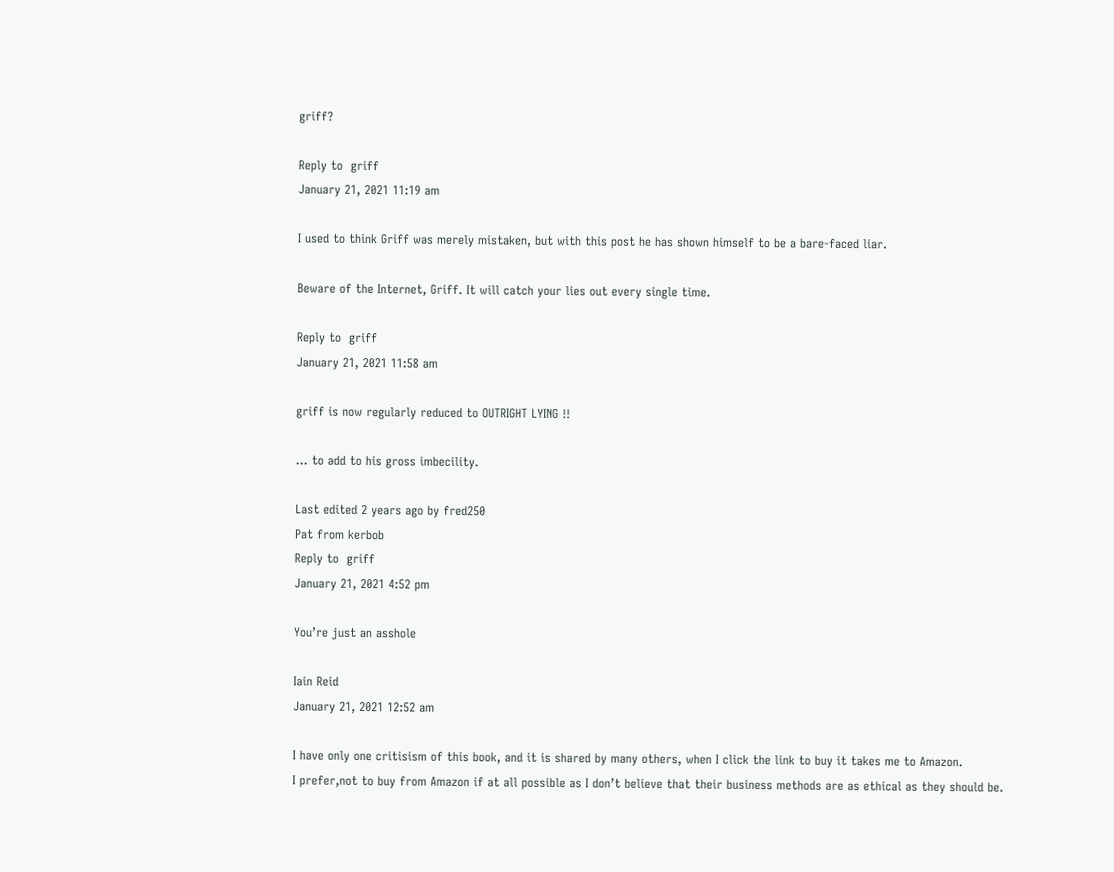griff?

Reply to  griff
January 21, 2021 11:19 am

I used to think Griff was merely mistaken, but with this post he has shown himself to be a bare-faced liar.

Beware of the Internet, Griff. It will catch your lies out every single time.

Reply to  griff
January 21, 2021 11:58 am

griff is now regularly reduced to OUTRIGHT LYING !!

… to add to his gross imbecility.

Last edited 2 years ago by fred250
Pat from kerbob
Reply to  griff
January 21, 2021 4:52 pm

You’re just an asshole

Iain Reid
January 21, 2021 12:52 am

I have only one critisism of this book, and it is shared by many others, when I click the link to buy it takes me to Amazon.
I prefer,not to buy from Amazon if at all possible as I don’t believe that their business methods are as ethical as they should be.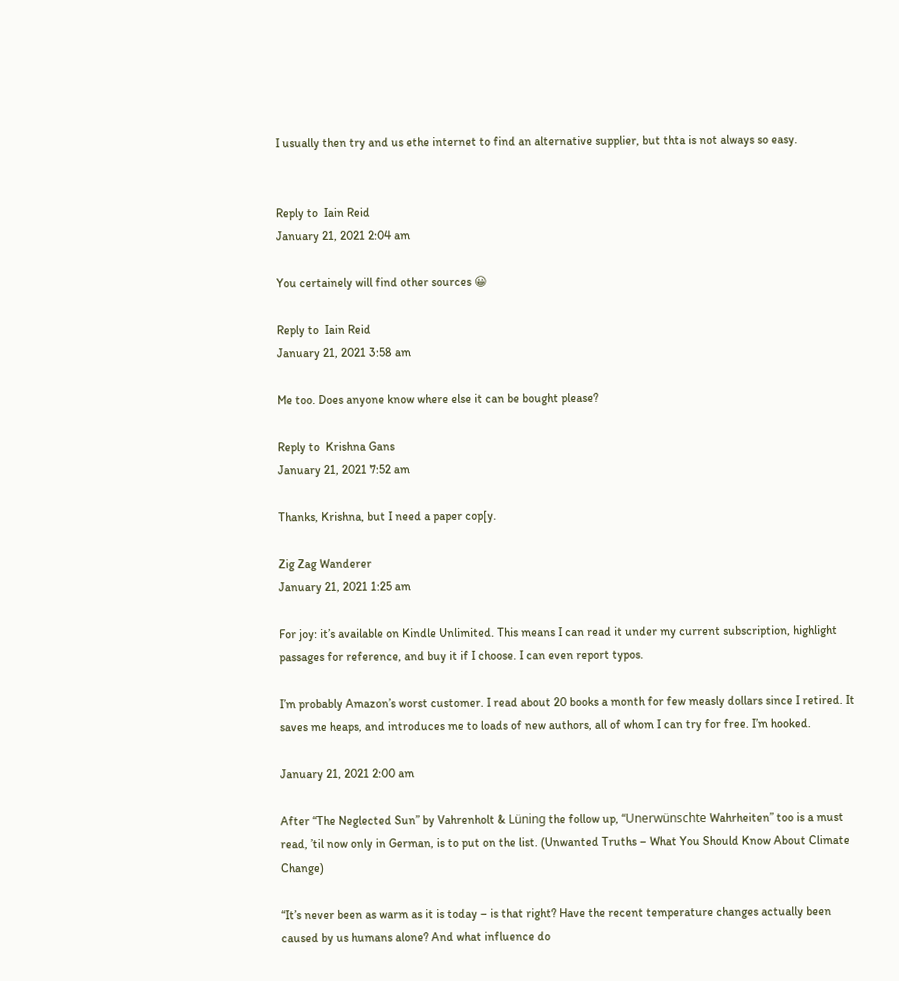I usually then try and us ethe internet to find an alternative supplier, but thta is not always so easy.


Reply to  Iain Reid
January 21, 2021 2:04 am

You certainely will find other sources 😀

Reply to  Iain Reid
January 21, 2021 3:58 am

Me too. Does anyone know where else it can be bought please?

Reply to  Krishna Gans
January 21, 2021 7:52 am

Thanks, Krishna, but I need a paper cop[y.

Zig Zag Wanderer
January 21, 2021 1:25 am

For joy: it’s available on Kindle Unlimited. This means I can read it under my current subscription, highlight passages for reference, and buy it if I choose. I can even report typos.

I’m probably Amazon’s worst customer. I read about 20 books a month for few measly dollars since I retired. It saves me heaps, and introduces me to loads of new authors, all of whom I can try for free. I’m hooked.

January 21, 2021 2:00 am

After “The Neglected Sun” by Vahrenholt & Lüning the follow up, “Unerwünschte Wahrheiten” too is a must read, ’til now only in German, is to put on the list. (Unwanted Truths – What You Should Know About Climate Change)

“It’s never been as warm as it is today – is that right? Have the recent temperature changes actually been caused by us humans alone? And what influence do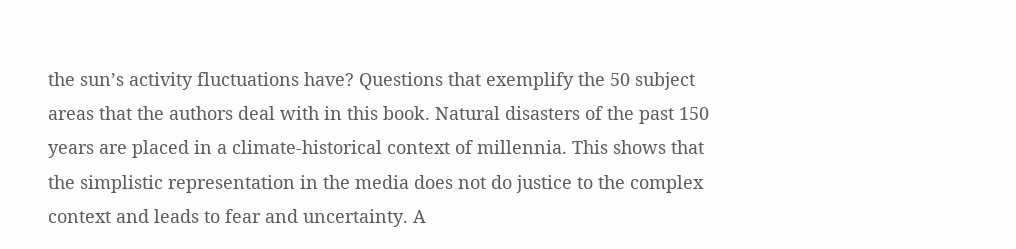the sun’s activity fluctuations have? Questions that exemplify the 50 subject areas that the authors deal with in this book. Natural disasters of the past 150 years are placed in a climate-historical context of millennia. This shows that the simplistic representation in the media does not do justice to the complex context and leads to fear and uncertainty. A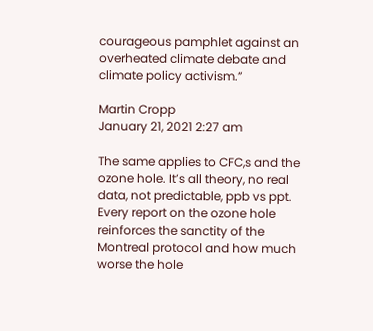courageous pamphlet against an overheated climate debate and climate policy activism.”

Martin Cropp
January 21, 2021 2:27 am

The same applies to CFC,s and the ozone hole. It’s all theory, no real data, not predictable, ppb vs ppt. Every report on the ozone hole reinforces the sanctity of the Montreal protocol and how much worse the hole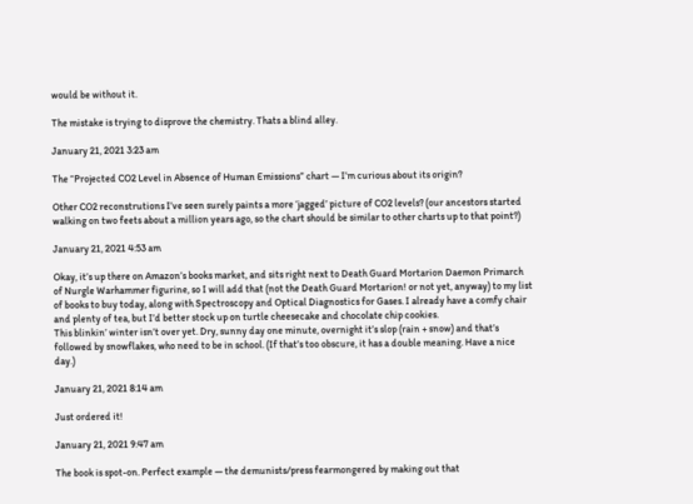would be without it.

The mistake is trying to disprove the chemistry. Thats a blind alley.

January 21, 2021 3:23 am

The “Projected CO2 Level in Absence of Human Emissions” chart — I’m curious about its origin?

Other CO2 reconstrutions I’ve seen surely paints a more ‘jagged’ picture of CO2 levels? (our ancestors started walking on two feets about a million years ago, so the chart should be similar to other charts up to that point?)

January 21, 2021 4:53 am

Okay, it’s up there on Amazon’s books market, and sits right next to Death Guard Mortarion Daemon Primarch of Nurgle Warhammer figurine, so I will add that (not the Death Guard Mortarion! or not yet, anyway) to my list of books to buy today, along with Spectroscopy and Optical Diagnostics for Gases. I already have a comfy chair and plenty of tea, but I’d better stock up on turtle cheesecake and chocolate chip cookies.
This blinkin’ winter isn’t over yet. Dry, sunny day one minute, overnight it’s slop (rain + snow) and that’s followed by snowflakes, who need to be in school. (If that’s too obscure, it has a double meaning. Have a nice day.)

January 21, 2021 8:14 am

Just ordered it!

January 21, 2021 9:47 am

The book is spot-on. Perfect example — the demunists/press fearmongered by making out that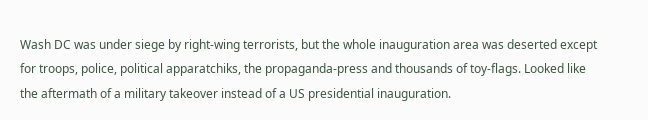Wash DC was under siege by right-wing terrorists, but the whole inauguration area was deserted except for troops, police, political apparatchiks, the propaganda-press and thousands of toy-flags. Looked like the aftermath of a military takeover instead of a US presidential inauguration.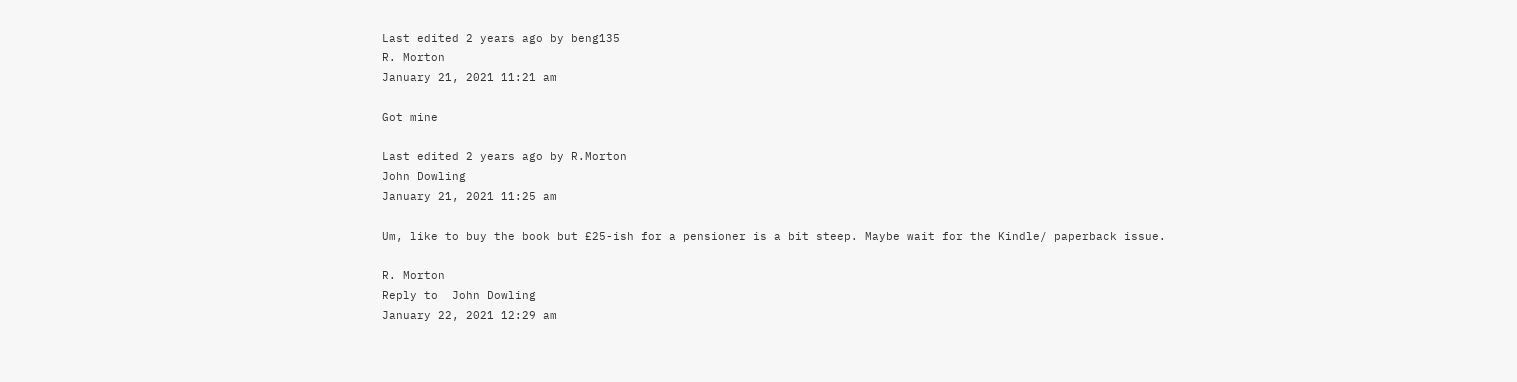Last edited 2 years ago by beng135
R. Morton
January 21, 2021 11:21 am

Got mine

Last edited 2 years ago by R.Morton
John Dowling
January 21, 2021 11:25 am

Um, like to buy the book but £25-ish for a pensioner is a bit steep. Maybe wait for the Kindle/ paperback issue.

R. Morton
Reply to  John Dowling
January 22, 2021 12:29 am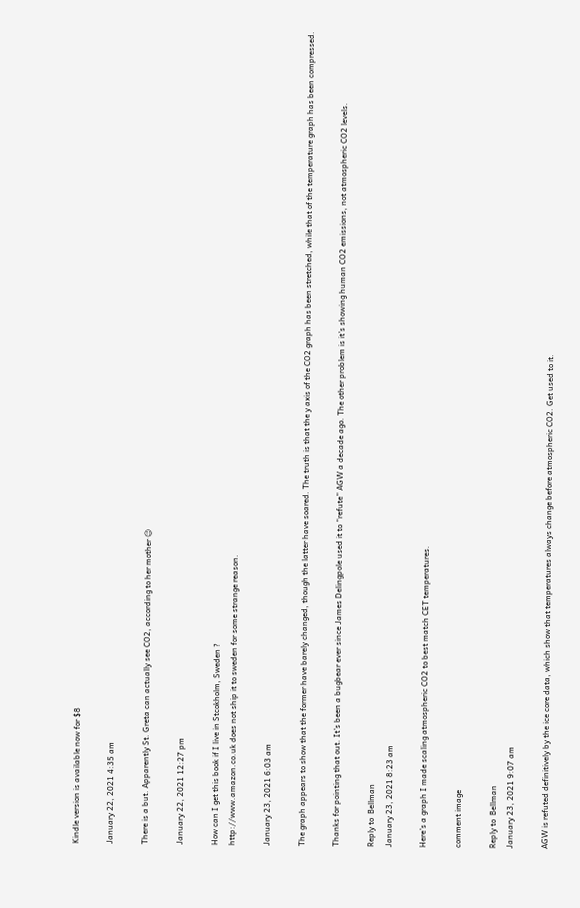Kindle version is available now for $8

January 22, 2021 4:35 am

There is a but. Apparently St. Greta can actually see CO2, according to her mother 😉

January 22, 2021 12:27 pm

How can I get this book if I live in Stcokholm, Sweden ?
http://www.amazon.co.uk does not ship it to sweden for some strange reason.

January 23, 2021 6:03 am

The graph appears to show that the former have barely changed, though the latter have soared. The truth is that the y axis of the CO2 graph has been stretched, while that of the temperature graph has been compressed.

Thanks for pointing that out. It’s been a bugbear ever since James Delingpole used it to “refute” AGW a decade ago. The other problem is it’s showing human CO2 emissions, not atmospheric CO2 levels.

Reply to  Bellman
January 23, 2021 8:23 am

Here’s a graph I made scaling atmospheric CO2 to best match CET temperatures.

comment image

Reply to  Bellman
January 23, 2021 9:07 am

AGW is refuted definitively by the ice core data, which show that temperatures always change before atmospheric CO2. Get used to it.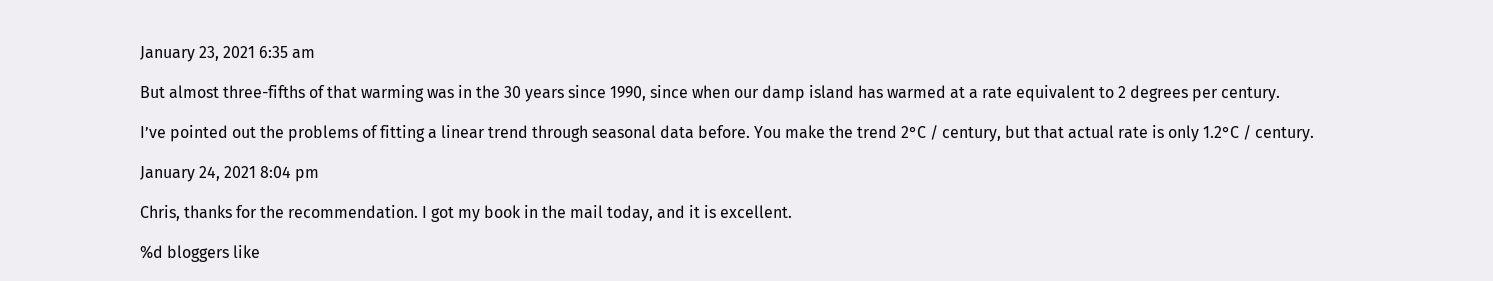January 23, 2021 6:35 am

But almost three-fifths of that warming was in the 30 years since 1990, since when our damp island has warmed at a rate equivalent to 2 degrees per century.

I’ve pointed out the problems of fitting a linear trend through seasonal data before. You make the trend 2°C / century, but that actual rate is only 1.2°C / century.

January 24, 2021 8:04 pm

Chris, thanks for the recommendation. I got my book in the mail today, and it is excellent.

%d bloggers like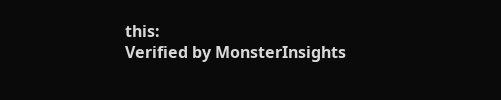this:
Verified by MonsterInsights